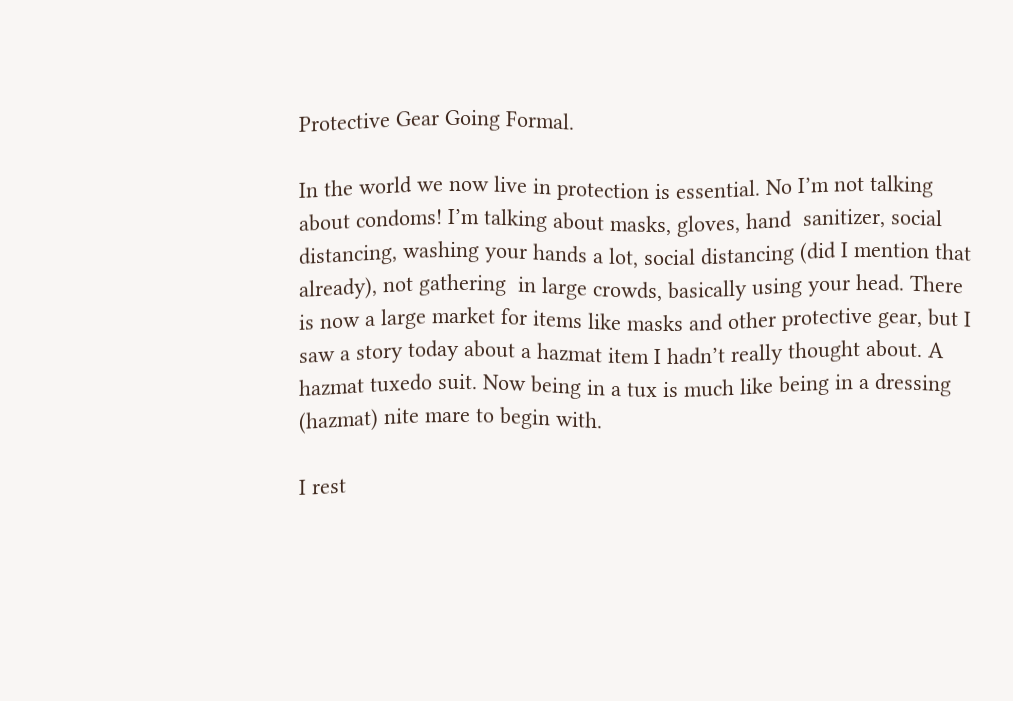Protective Gear Going Formal.

In the world we now live in protection is essential. No I’m not talking about condoms! I’m talking about masks, gloves, hand  sanitizer, social distancing, washing your hands a lot, social distancing (did I mention that already), not gathering  in large crowds, basically using your head. There is now a large market for items like masks and other protective gear, but I saw a story today about a hazmat item I hadn’t really thought about. A hazmat tuxedo suit. Now being in a tux is much like being in a dressing (hazmat) nite mare to begin with.

I rest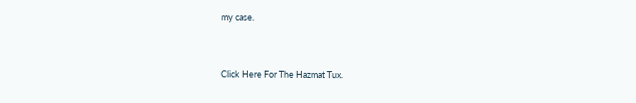my case.


Click Here For The Hazmat Tux.